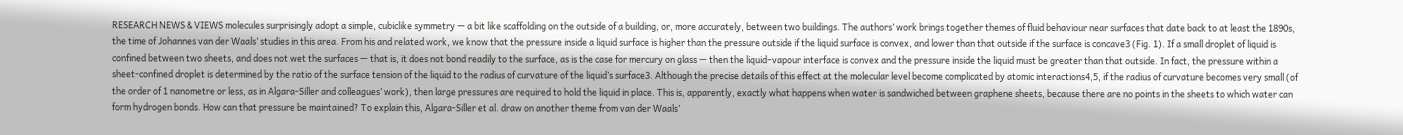RESEARCH NEWS & VIEWS molecules surprisingly adopt a simple, cubiclike symmetry — a bit like scaffolding on the outside of a building, or, more accurately, between two buildings. The authors’ work brings together themes of fluid behaviour near surfaces that date back to at least the 1890s, the time of Johannes van der Waals’ studies in this area. From his and related work, we know that the pressure inside a liquid surface is higher than the pressure outside if the liquid surface is convex, and lower than that outside if the surface is concave3 (Fig. 1). If a small droplet of liquid is confined between two sheets, and does not wet the surfaces — that is, it does not bond readily to the surface, as is the case for mercury on glass — then the liquid–vapour interface is convex and the pressure inside the liquid must be greater than that outside. In fact, the pressure within a sheet-confined droplet is determined by the ratio of the surface tension of the liquid to the radius of curvature of the liquid’s surface3. Although the precise details of this effect at the molecular level become complicated by atomic interactions4,5, if the radius of curvature becomes very small (of the order of 1 nanometre or less, as in Algara-Siller and colleagues’ work), then large pressures are required to hold the liquid in place. This is, apparently, exactly what happens when water is sandwiched between graphene sheets, because there are no points in the sheets to which water can form hydrogen bonds. How can that pressure be maintained? To explain this, Algara-Siller et al. draw on another theme from van der Waals’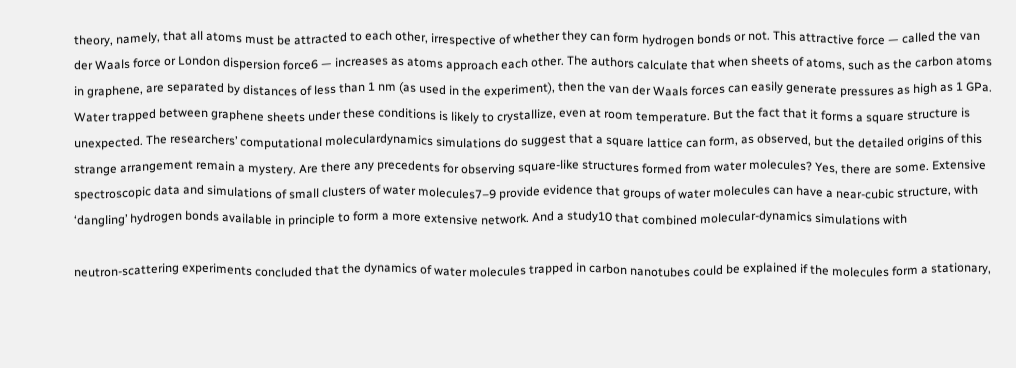theory, namely, that all atoms must be attracted to each other, irrespective of whether they can form hydrogen bonds or not. This attractive force — called the van der Waals force or London dispersion force6 — increases as atoms approach each other. The authors calculate that when sheets of atoms, such as the carbon atoms in graphene, are separated by distances of less than 1 nm (as used in the experiment), then the van der Waals forces can easily generate pressures as high as 1 GPa. Water trapped between graphene sheets under these conditions is likely to crystallize, even at room temperature. But the fact that it forms a square structure is unexpected. The researchers’ computational moleculardynamics simulations do suggest that a square lattice can form, as observed, but the detailed origins of this strange arrangement remain a mystery. Are there any precedents for observing square-like structures formed from water molecules? Yes, there are some. Extensive spectroscopic data and simulations of small clusters of water molecules7–9 provide evidence that groups of water molecules can have a near-cubic structure, with ‘dangling’ hydrogen bonds available in principle to form a more extensive network. And a study10 that combined molecular-dynamics simulations with

neutron-scattering experiments concluded that the dynamics of water molecules trapped in carbon nanotubes could be explained if the molecules form a stationary,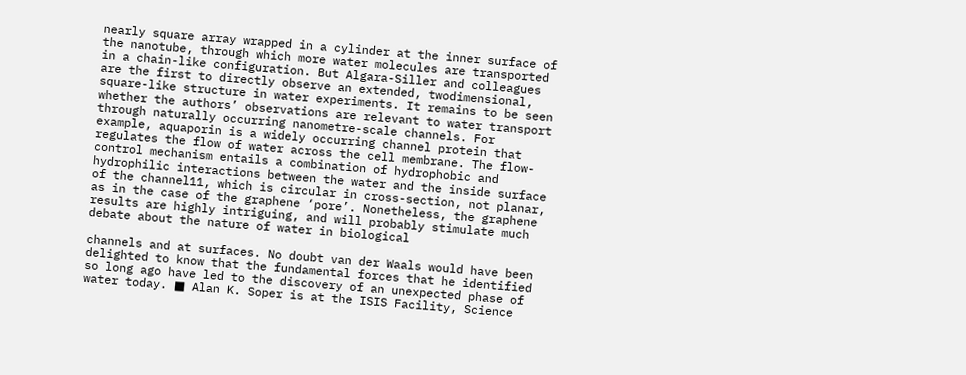nearly square array wrapped in a cylinder at the inner surface of the nanotube, through which more water molecules are transported in a chain-like configuration. But Algara-Siller and colleagues are the first to directly observe an extended, twodimensional, square-like structure in water experiments. It remains to be seen whether the authors’ observations are relevant to water transport through naturally occurring nanometre-scale channels. For example, aquaporin is a widely occurring channel protein that regulates the flow of water across the cell membrane. The flow-control mechanism entails a combination of hydrophobic and hydrophilic interactions between the water and the inside surface of the channel11, which is circular in cross-section, not planar, as in the case of the graphene ‘pore’. Nonetheless, the graphene results are highly intriguing, and will probably stimulate much debate about the nature of water in biological

channels and at surfaces. No doubt van der Waals would have been delighted to know that the fundamental forces that he identified so long ago have led to the discovery of an unexpected phase of water today. ■ Alan K. Soper is at the ISIS Facility, Science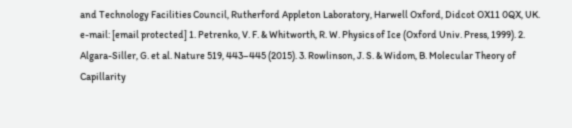and Technology Facilities Council, Rutherford Appleton Laboratory, Harwell Oxford, Didcot OX11 0QX, UK. e-mail: [email protected] 1. Petrenko, V. F. & Whitworth, R. W. Physics of Ice (Oxford Univ. Press, 1999). 2. Algara-Siller, G. et al. Nature 519, 443–445 (2015). 3. Rowlinson, J. S. & Widom, B. Molecular Theory of Capillarity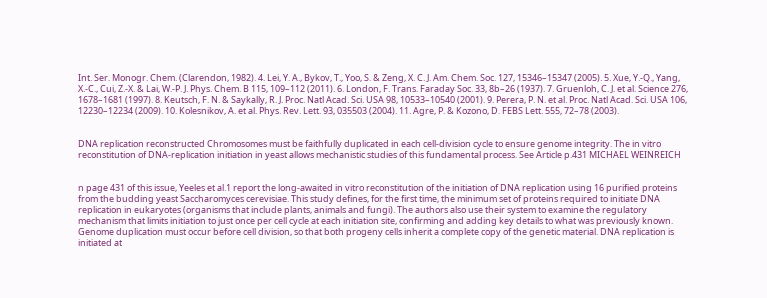Int. Ser. Monogr. Chem. (Clarendon, 1982). 4. Lei, Y. A., Bykov, T., Yoo, S. & Zeng, X. C. J. Am. Chem. Soc. 127, 15346–15347 (2005). 5. Xue, Y.-Q., Yang, X.-C., Cui, Z.-X. & Lai, W.-P. J. Phys. Chem. B 115, 109–112 (2011). 6. London, F. Trans. Faraday Soc. 33, 8b–26 (1937). 7. Gruenloh, C. J. et al. Science 276, 1678–1681 (1997). 8. Keutsch, F. N. & Saykally, R. J. Proc. Natl Acad. Sci. USA 98, 10533–10540 (2001). 9. Perera, P. N. et al. Proc. Natl Acad. Sci. USA 106, 12230–12234 (2009). 10. Kolesnikov, A. et al. Phys. Rev. Lett. 93, 035503 (2004). 11. Agre, P. & Kozono, D. FEBS Lett. 555, 72–78 (2003).


DNA replication reconstructed Chromosomes must be faithfully duplicated in each cell-division cycle to ensure genome integrity. The in vitro reconstitution of DNA-replication initiation in yeast allows mechanistic studies of this fundamental process. See Article p.431 MICHAEL WEINREICH


n page 431 of this issue, Yeeles et al.1 report the long-awaited in vitro reconstitution of the initiation of DNA replication using 16 purified proteins from the budding yeast Saccharomyces cerevisiae. This study defines, for the first time, the minimum set of proteins required to initiate DNA replication in eukaryotes (organisms that include plants, animals and fungi). The authors also use their system to examine the regulatory mechanism that limits initiation to just once per cell cycle at each initiation site, confirming and adding key details to what was previously known. Genome duplication must occur before cell division, so that both progeny cells inherit a complete copy of the genetic material. DNA replication is initiated at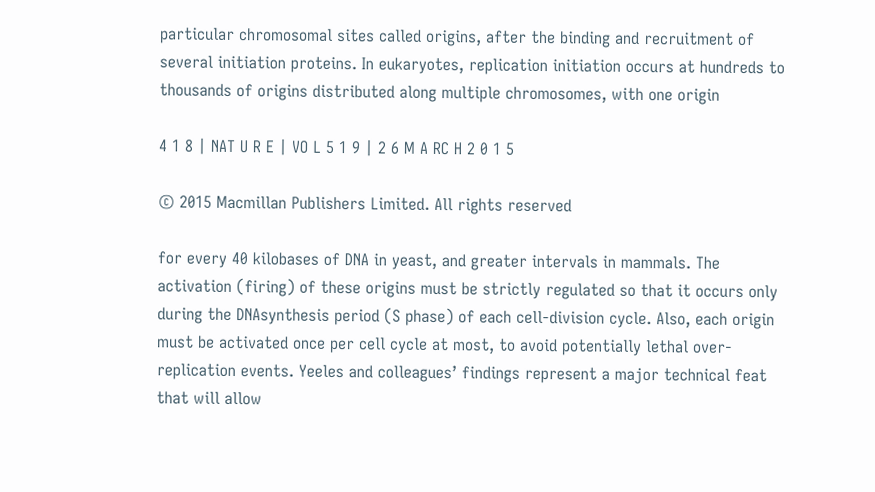particular chromosomal sites called origins, after the binding and recruitment of several initiation proteins. In eukaryotes, replication initiation occurs at hundreds to thousands of origins distributed along multiple chromosomes, with one origin

4 1 8 | NAT U R E | VO L 5 1 9 | 2 6 M A RC H 2 0 1 5

© 2015 Macmillan Publishers Limited. All rights reserved

for every 40 kilobases of DNA in yeast, and greater intervals in mammals. The activation (firing) of these origins must be strictly regulated so that it occurs only during the DNAsynthesis period (S phase) of each cell-division cycle. Also, each origin must be activated once per cell cycle at most, to avoid potentially lethal over-replication events. Yeeles and colleagues’ findings represent a major technical feat that will allow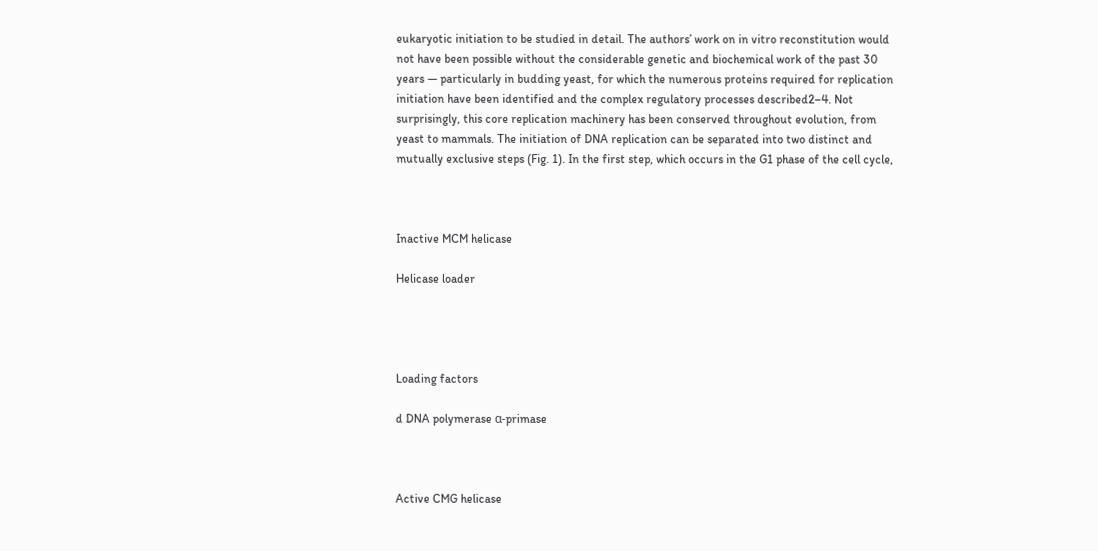eukaryotic initiation to be studied in detail. The authors’ work on in vitro reconstitution would not have been possible without the considerable genetic and biochemical work of the past 30 years — particularly in budding yeast, for which the numerous proteins required for replication initiation have been identified and the complex regulatory processes described2–4. Not surprisingly, this core replication machinery has been conserved throughout evolution, from yeast to mammals. The initiation of DNA replication can be separated into two distinct and mutually exclusive steps (Fig. 1). In the first step, which occurs in the G1 phase of the cell cycle,



Inactive MCM helicase

Helicase loader




Loading factors

d DNA polymerase α-primase



Active CMG helicase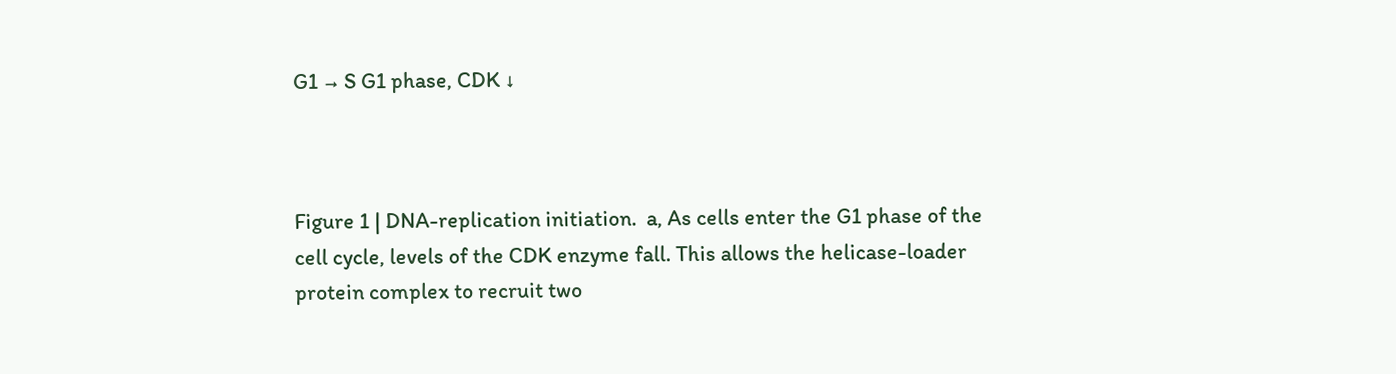G1 → S G1 phase, CDK ↓



Figure 1 | DNA-replication initiation.  a, As cells enter the G1 phase of the cell cycle, levels of the CDK enzyme fall. This allows the helicase-loader protein complex to recruit two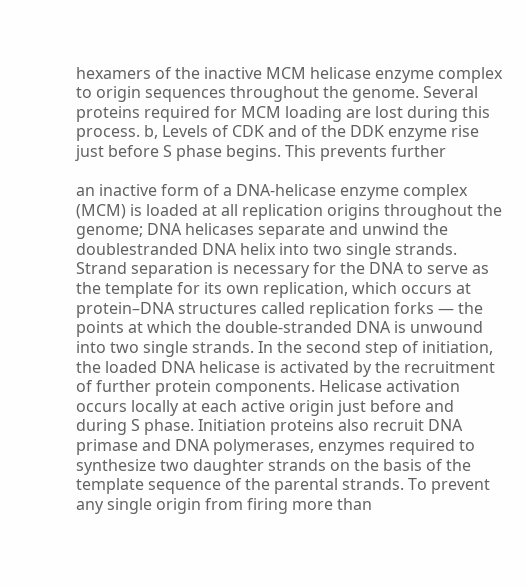hexamers of the inactive MCM helicase enzyme complex to origin sequences throughout the genome. Several proteins required for MCM loading are lost during this process. b, Levels of CDK and of the DDK enzyme rise just before S phase begins. This prevents further

an inactive form of a DNA-helicase enzyme complex (MCM) is loaded at all replication origins throughout the genome; DNA helicases separate and unwind the doublestranded DNA helix into two single strands. Strand separation is necessary for the DNA to serve as the template for its own replication, which occurs at protein–DNA structures called replication forks — the points at which the double-stranded DNA is unwound into two single strands. In the second step of initiation, the loaded DNA helicase is activated by the recruitment of further protein components. Helicase activation occurs locally at each active origin just before and during S phase. Initiation proteins also recruit DNA primase and DNA polymerases, enzymes required to synthesize two daughter strands on the basis of the template sequence of the parental strands. To prevent any single origin from firing more than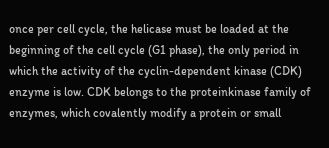once per cell cycle, the helicase must be loaded at the beginning of the cell cycle (G1 phase), the only period in which the activity of the cyclin-dependent kinase (CDK) enzyme is low. CDK belongs to the proteinkinase family of enzymes, which covalently modify a protein or small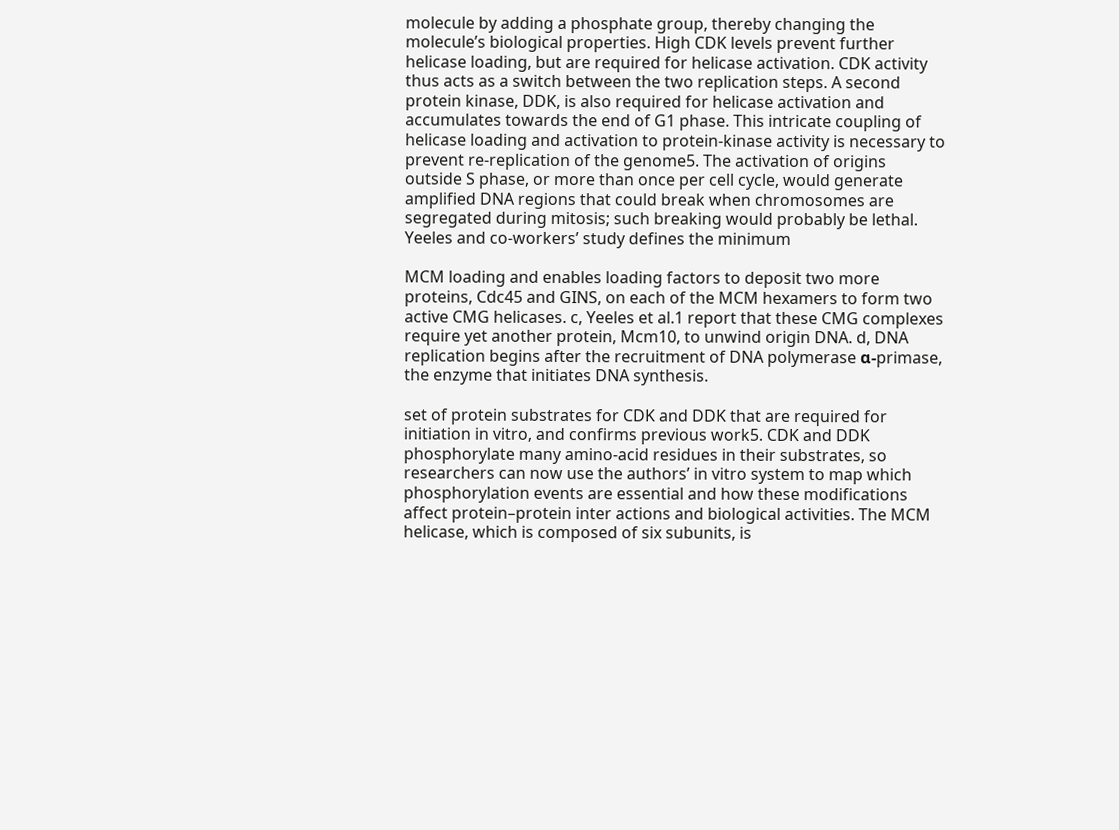molecule by adding a phosphate group, thereby changing the molecule’s biological properties. High CDK levels prevent further helicase loading, but are required for helicase activation. CDK activity thus acts as a switch between the two replication steps. A second protein kinase, DDK, is also required for helicase activation and accumulates towards the end of G1 phase. This intricate coupling of helicase loading and activation to protein-kinase activity is necessary to prevent re-replication of the genome5. The activation of origins outside S phase, or more than once per cell cycle, would generate amplified DNA regions that could break when chromosomes are segregated during mitosis; such breaking would probably be lethal. Yeeles and co-workers’ study defines the minimum

MCM loading and enables loading factors to deposit two more proteins, Cdc45 and GINS, on each of the MCM hexamers to form two active CMG helicases. c, Yeeles et al.1 report that these CMG complexes require yet another protein, Mcm10, to unwind origin DNA. d, DNA replication begins after the recruitment of DNA polymerase α-primase, the enzyme that initiates DNA synthesis.

set of protein substrates for CDK and DDK that are required for initiation in vitro, and confirms previous work5. CDK and DDK phosphorylate many amino-acid residues in their substrates, so researchers can now use the authors’ in vitro system to map which phosphorylation events are essential and how these modifications affect protein–protein inter actions and biological activities. The MCM helicase, which is composed of six subunits, is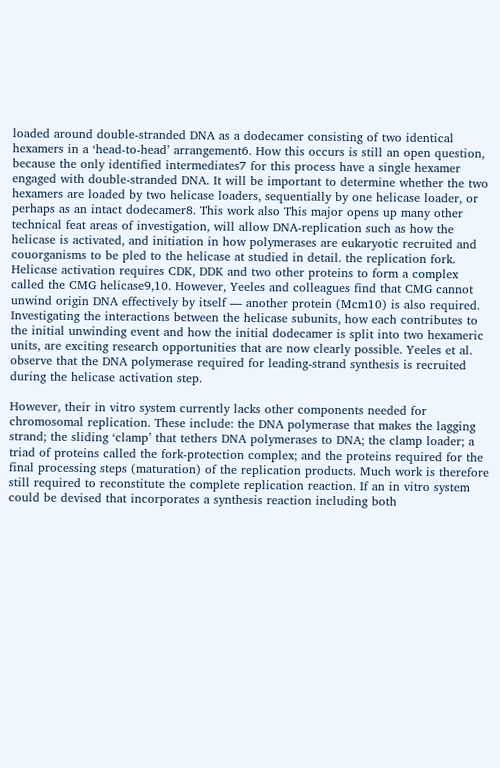loaded around double-stranded DNA as a dodecamer consisting of two identical hexamers in a ‘head-to-head’ arrangement6. How this occurs is still an open question, because the only identified intermediates7 for this process have a single hexamer engaged with double-stranded DNA. It will be important to determine whether the two hexamers are loaded by two helicase loaders, sequentially by one helicase loader, or perhaps as an intact dodecamer8. This work also This major opens up many other technical feat areas of investigation, will allow DNA-replication such as how the helicase is activated, and initiation in how polymerases are eukaryotic recruited and couorganisms to be pled to the helicase at studied in detail. the replication fork. Helicase activation requires CDK, DDK and two other proteins to form a complex called the CMG helicase9,10. However, Yeeles and colleagues find that CMG cannot unwind origin DNA effectively by itself — another protein (Mcm10) is also required. Investigating the interactions between the helicase subunits, how each contributes to the initial unwinding event and how the initial dodecamer is split into two hexameric units, are exciting research opportunities that are now clearly possible. Yeeles et al. observe that the DNA polymerase required for leading-strand synthesis is recruited during the helicase activation step.

However, their in vitro system currently lacks other components needed for chromosomal replication. These include: the DNA polymerase that makes the lagging strand; the sliding ‘clamp’ that tethers DNA polymerases to DNA; the clamp loader; a triad of proteins called the fork-protection complex; and the proteins required for the final processing steps (maturation) of the replication products. Much work is therefore still required to reconstitute the complete replication reaction. If an in vitro system could be devised that incorporates a synthesis reaction including both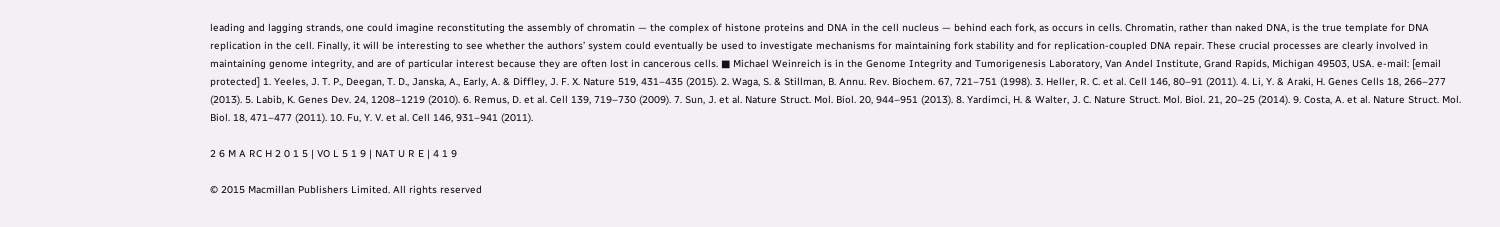leading and lagging strands, one could imagine reconstituting the assembly of chromatin — the complex of histone proteins and DNA in the cell nucleus — behind each fork, as occurs in cells. Chromatin, rather than naked DNA, is the true template for DNA replication in the cell. Finally, it will be interesting to see whether the authors’ system could eventually be used to investigate mechanisms for maintaining fork stability and for replication-coupled DNA repair. These crucial processes are clearly involved in maintaining genome integrity, and are of particular interest because they are often lost in cancerous cells. ■ Michael Weinreich is in the Genome Integrity and Tumorigenesis Laboratory, Van Andel Institute, Grand Rapids, Michigan 49503, USA. e-mail: [email protected] 1. Yeeles, J. T. P., Deegan, T. D., Janska, A., Early, A. & Diffley, J. F. X. Nature 519, 431–435 (2015). 2. Waga, S. & Stillman, B. Annu. Rev. Biochem. 67, 721–751 (1998). 3. Heller, R. C. et al. Cell 146, 80–91 (2011). 4. Li, Y. & Araki, H. Genes Cells 18, 266–277 (2013). 5. Labib, K. Genes Dev. 24, 1208–1219 (2010). 6. Remus, D. et al. Cell 139, 719–730 (2009). 7. Sun, J. et al. Nature Struct. Mol. Biol. 20, 944–951 (2013). 8. Yardimci, H. & Walter, J. C. Nature Struct. Mol. Biol. 21, 20–25 (2014). 9. Costa, A. et al. Nature Struct. Mol. Biol. 18, 471–477 (2011). 10. Fu, Y. V. et al. Cell 146, 931–941 (2011).

2 6 M A RC H 2 0 1 5 | VO L 5 1 9 | NAT U R E | 4 1 9

© 2015 Macmillan Publishers Limited. All rights reserved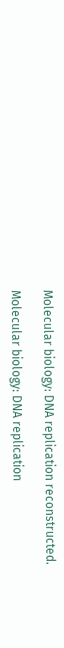Molecular biology: DNA replication reconstructed.

Molecular biology: DNA replication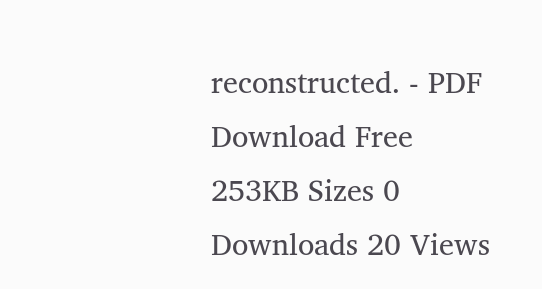reconstructed. - PDF Download Free
253KB Sizes 0 Downloads 20 Views